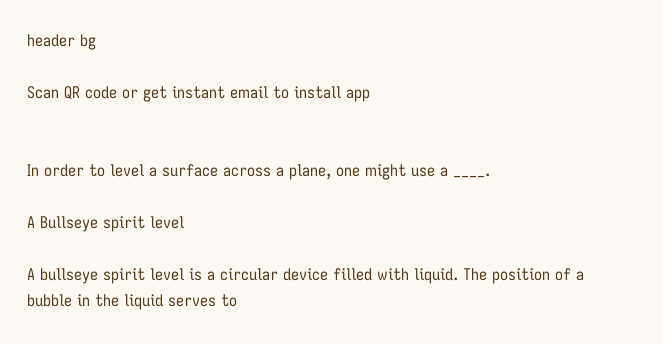header bg

Scan QR code or get instant email to install app


In order to level a surface across a plane, one might use a ____.

A Bullseye spirit level

A bullseye spirit level is a circular device filled with liquid. The position of a bubble in the liquid serves to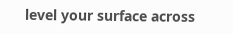level your surface across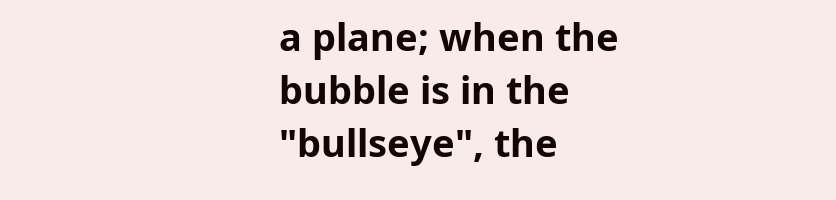a plane; when the bubble is in the "bullseye", the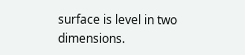surface is level in two dimensions.